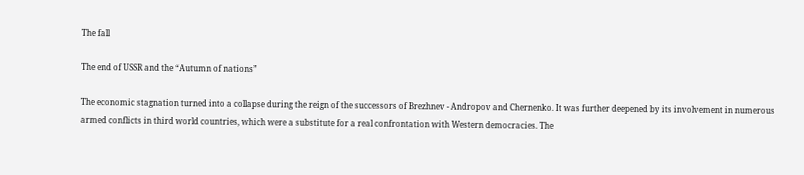The fall

The end of USSR and the “Autumn of nations”

The economic stagnation turned into a collapse during the reign of the successors of Brezhnev - Andropov and Chernenko. It was further deepened by its involvement in numerous armed conflicts in third world countries, which were a substitute for a real confrontation with Western democracies. The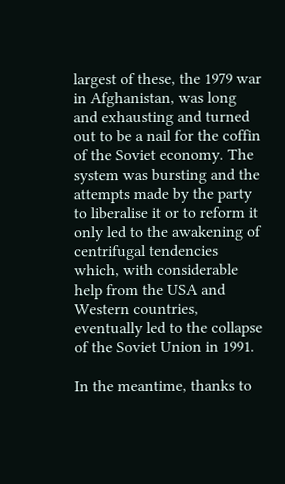largest of these, the 1979 war in Afghanistan, was long and exhausting and turned out to be a nail for the coffin of the Soviet economy. The system was bursting and the attempts made by the party to liberalise it or to reform it only led to the awakening of centrifugal tendencies which, with considerable help from the USA and Western countries, eventually led to the collapse of the Soviet Union in 1991.

In the meantime, thanks to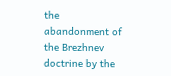the abandonment of the Brezhnev doctrine by the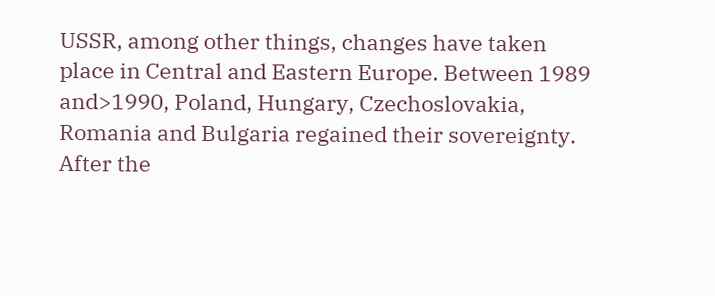USSR, among other things, changes have taken place in Central and Eastern Europe. Between 1989 and>1990, Poland, Hungary, Czechoslovakia, Romania and Bulgaria regained their sovereignty. After the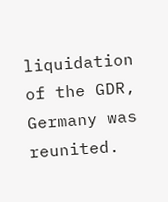liquidation of the GDR, Germany was reunited.